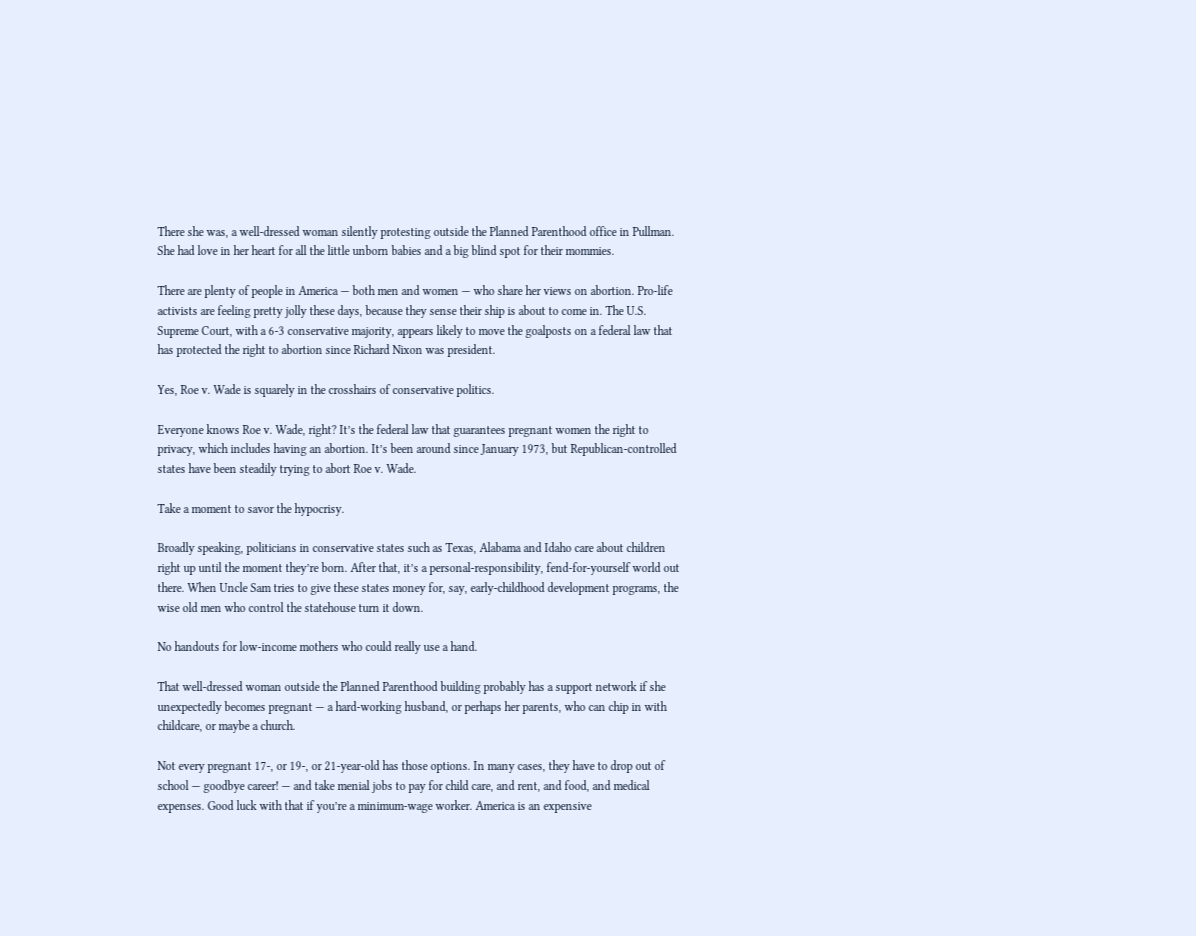There she was, a well-dressed woman silently protesting outside the Planned Parenthood office in Pullman. She had love in her heart for all the little unborn babies and a big blind spot for their mommies.

There are plenty of people in America — both men and women — who share her views on abortion. Pro-life activists are feeling pretty jolly these days, because they sense their ship is about to come in. The U.S. Supreme Court, with a 6-3 conservative majority, appears likely to move the goalposts on a federal law that has protected the right to abortion since Richard Nixon was president.

Yes, Roe v. Wade is squarely in the crosshairs of conservative politics.

Everyone knows Roe v. Wade, right? It’s the federal law that guarantees pregnant women the right to privacy, which includes having an abortion. It’s been around since January 1973, but Republican-controlled states have been steadily trying to abort Roe v. Wade.

Take a moment to savor the hypocrisy.

Broadly speaking, politicians in conservative states such as Texas, Alabama and Idaho care about children right up until the moment they’re born. After that, it’s a personal-responsibility, fend-for-yourself world out there. When Uncle Sam tries to give these states money for, say, early-childhood development programs, the wise old men who control the statehouse turn it down.

No handouts for low-income mothers who could really use a hand.

That well-dressed woman outside the Planned Parenthood building probably has a support network if she unexpectedly becomes pregnant — a hard-working husband, or perhaps her parents, who can chip in with childcare, or maybe a church.

Not every pregnant 17-, or 19-, or 21-year-old has those options. In many cases, they have to drop out of school — goodbye career! — and take menial jobs to pay for child care, and rent, and food, and medical expenses. Good luck with that if you’re a minimum-wage worker. America is an expensive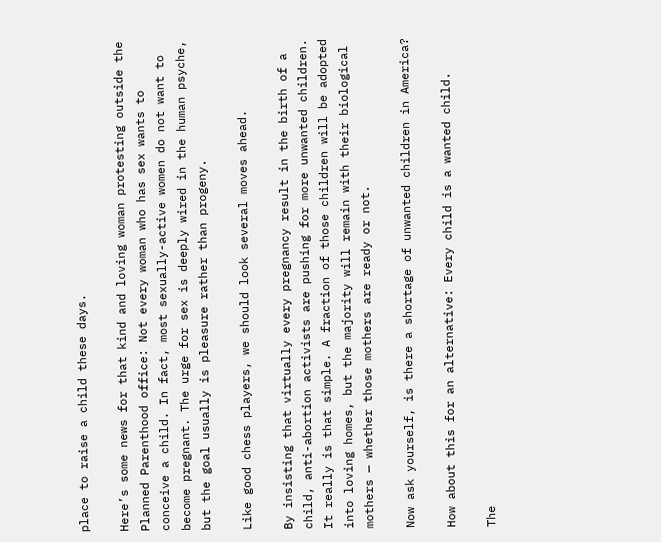place to raise a child these days.

Here’s some news for that kind and loving woman protesting outside the Planned Parenthood office: Not every woman who has sex wants to conceive a child. In fact, most sexually-active women do not want to become pregnant. The urge for sex is deeply wired in the human psyche, but the goal usually is pleasure rather than progeny.

Like good chess players, we should look several moves ahead.

By insisting that virtually every pregnancy result in the birth of a child, anti-abortion activists are pushing for more unwanted children. It really is that simple. A fraction of those children will be adopted into loving homes, but the majority will remain with their biological mothers — whether those mothers are ready or not.

Now ask yourself, is there a shortage of unwanted children in America?

How about this for an alternative: Every child is a wanted child.

The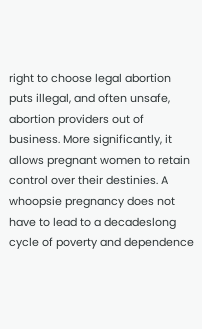right to choose legal abortion puts illegal, and often unsafe, abortion providers out of business. More significantly, it allows pregnant women to retain control over their destinies. A whoopsie pregnancy does not have to lead to a decadeslong cycle of poverty and dependence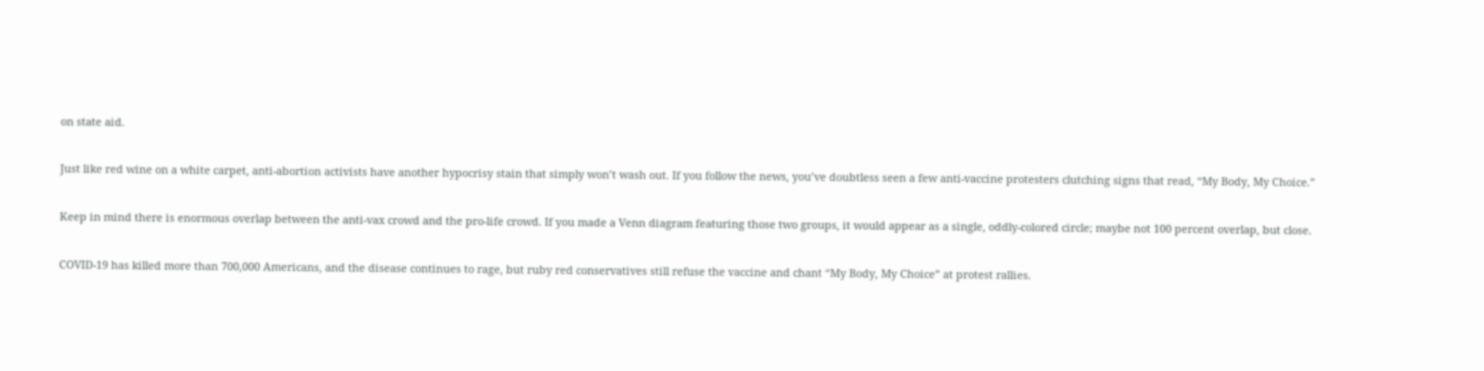on state aid.

Just like red wine on a white carpet, anti-abortion activists have another hypocrisy stain that simply won’t wash out. If you follow the news, you’ve doubtless seen a few anti-vaccine protesters clutching signs that read, “My Body, My Choice.”

Keep in mind there is enormous overlap between the anti-vax crowd and the pro-life crowd. If you made a Venn diagram featuring those two groups, it would appear as a single, oddly-colored circle; maybe not 100 percent overlap, but close.

COVID-19 has killed more than 700,000 Americans, and the disease continues to rage, but ruby red conservatives still refuse the vaccine and chant “My Body, My Choice” at protest rallies.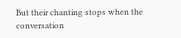But their chanting stops when the conversation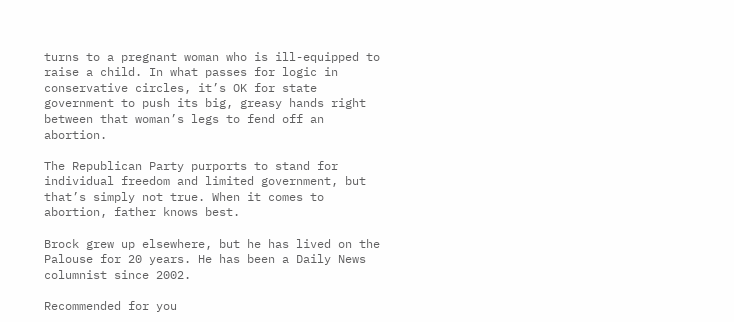turns to a pregnant woman who is ill-equipped to raise a child. In what passes for logic in conservative circles, it’s OK for state government to push its big, greasy hands right between that woman’s legs to fend off an abortion.

The Republican Party purports to stand for individual freedom and limited government, but that’s simply not true. When it comes to abortion, father knows best.

Brock grew up elsewhere, but he has lived on the Palouse for 20 years. He has been a Daily News columnist since 2002.

Recommended for you